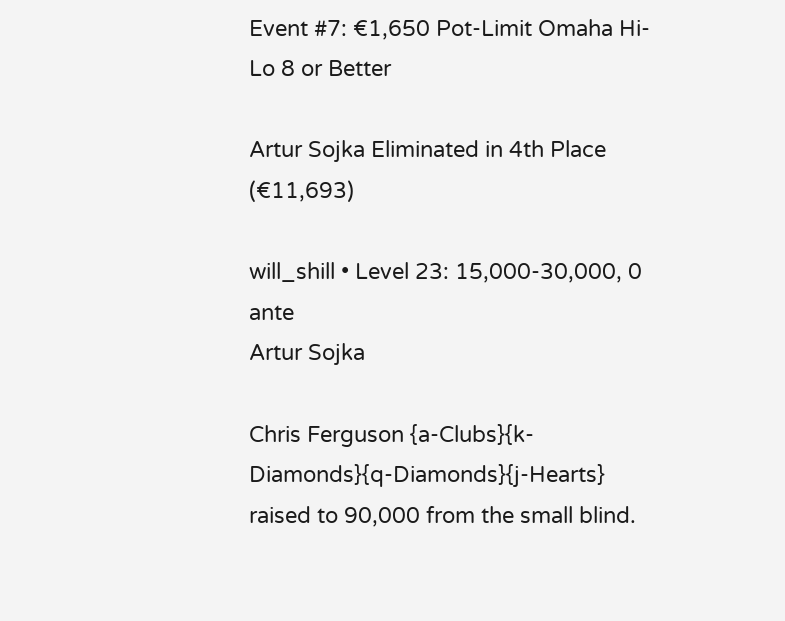Event #7: €1,650 Pot-Limit Omaha Hi-Lo 8 or Better

Artur Sojka Eliminated in 4th Place (€11,693)

will_shill • Level 23: 15,000-30,000, 0 ante
Artur Sojka

Chris Ferguson {a-Clubs}{k-Diamonds}{q-Diamonds}{j-Hearts} raised to 90,000 from the small blind.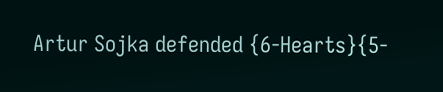Artur Sojka defended {6-Hearts}{5-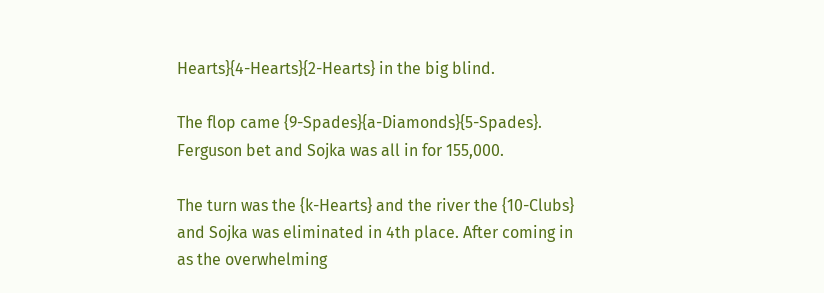Hearts}{4-Hearts}{2-Hearts} in the big blind.

The flop came {9-Spades}{a-Diamonds}{5-Spades}. Ferguson bet and Sojka was all in for 155,000.

The turn was the {k-Hearts} and the river the {10-Clubs} and Sojka was eliminated in 4th place. After coming in as the overwhelming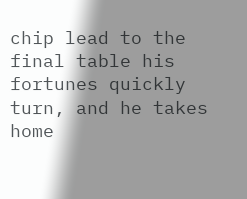chip lead to the final table his fortunes quickly turn, and he takes home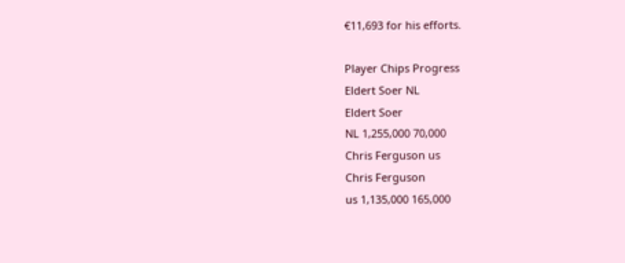€11,693 for his efforts.

Player Chips Progress
Eldert Soer NL
Eldert Soer
NL 1,255,000 70,000
Chris Ferguson us
Chris Ferguson
us 1,135,000 165,000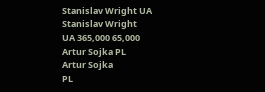Stanislav Wright UA
Stanislav Wright
UA 365,000 65,000
Artur Sojka PL
Artur Sojka
PL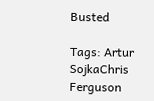Busted

Tags: Artur SojkaChris Ferguson